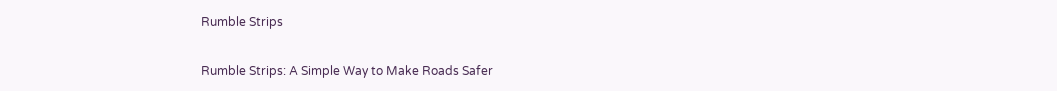Rumble Strips

Rumble Strips: A Simple Way to Make Roads Safer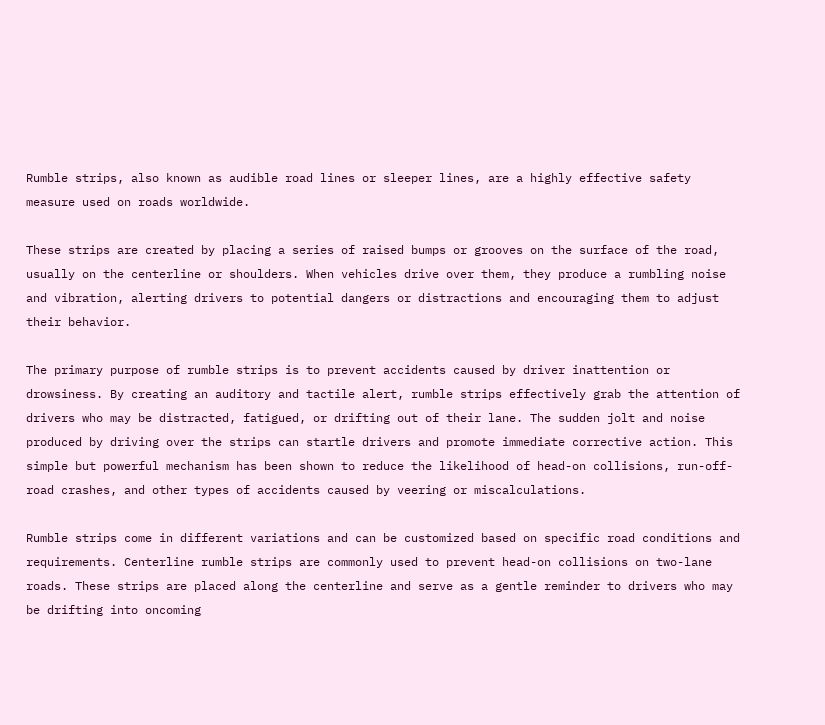Rumble strips, also known as audible road lines or sleeper lines, are a highly effective safety measure used on roads worldwide.

These strips are created by placing a series of raised bumps or grooves on the surface of the road, usually on the centerline or shoulders. When vehicles drive over them, they produce a rumbling noise and vibration, alerting drivers to potential dangers or distractions and encouraging them to adjust their behavior.

The primary purpose of rumble strips is to prevent accidents caused by driver inattention or drowsiness. By creating an auditory and tactile alert, rumble strips effectively grab the attention of drivers who may be distracted, fatigued, or drifting out of their lane. The sudden jolt and noise produced by driving over the strips can startle drivers and promote immediate corrective action. This simple but powerful mechanism has been shown to reduce the likelihood of head-on collisions, run-off-road crashes, and other types of accidents caused by veering or miscalculations.

Rumble strips come in different variations and can be customized based on specific road conditions and requirements. Centerline rumble strips are commonly used to prevent head-on collisions on two-lane roads. These strips are placed along the centerline and serve as a gentle reminder to drivers who may be drifting into oncoming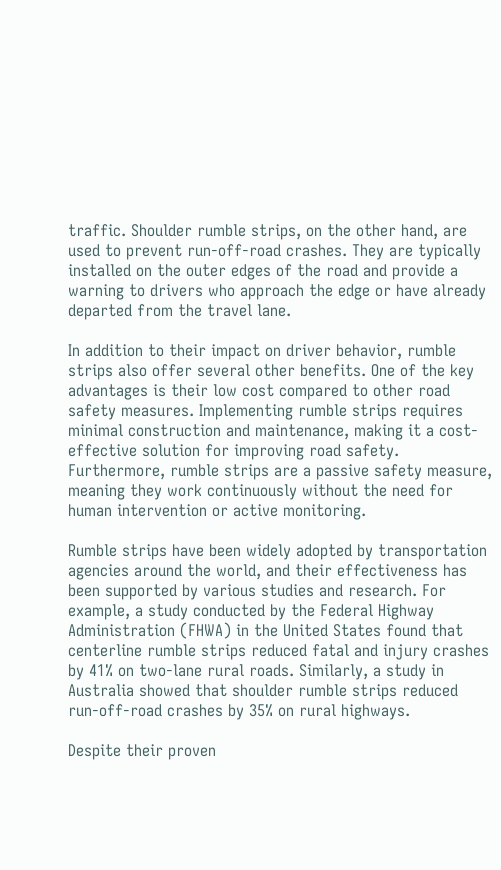traffic. Shoulder rumble strips, on the other hand, are used to prevent run-off-road crashes. They are typically installed on the outer edges of the road and provide a warning to drivers who approach the edge or have already departed from the travel lane.

In addition to their impact on driver behavior, rumble strips also offer several other benefits. One of the key advantages is their low cost compared to other road safety measures. Implementing rumble strips requires minimal construction and maintenance, making it a cost-effective solution for improving road safety. Furthermore, rumble strips are a passive safety measure, meaning they work continuously without the need for human intervention or active monitoring.

Rumble strips have been widely adopted by transportation agencies around the world, and their effectiveness has been supported by various studies and research. For example, a study conducted by the Federal Highway Administration (FHWA) in the United States found that centerline rumble strips reduced fatal and injury crashes by 41% on two-lane rural roads. Similarly, a study in Australia showed that shoulder rumble strips reduced run-off-road crashes by 35% on rural highways.

Despite their proven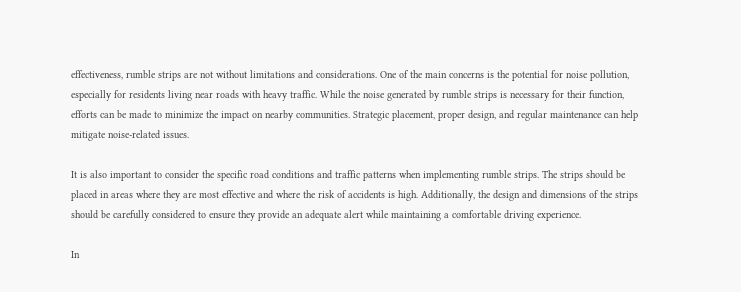effectiveness, rumble strips are not without limitations and considerations. One of the main concerns is the potential for noise pollution, especially for residents living near roads with heavy traffic. While the noise generated by rumble strips is necessary for their function, efforts can be made to minimize the impact on nearby communities. Strategic placement, proper design, and regular maintenance can help mitigate noise-related issues.

It is also important to consider the specific road conditions and traffic patterns when implementing rumble strips. The strips should be placed in areas where they are most effective and where the risk of accidents is high. Additionally, the design and dimensions of the strips should be carefully considered to ensure they provide an adequate alert while maintaining a comfortable driving experience.

In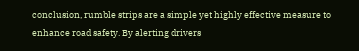conclusion, rumble strips are a simple yet highly effective measure to enhance road safety. By alerting drivers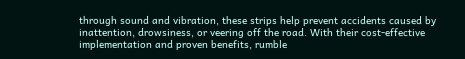through sound and vibration, these strips help prevent accidents caused by inattention, drowsiness, or veering off the road. With their cost-effective implementation and proven benefits, rumble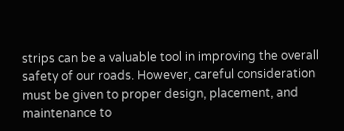strips can be a valuable tool in improving the overall safety of our roads. However, careful consideration must be given to proper design, placement, and maintenance to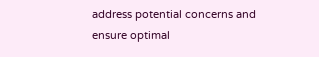address potential concerns and ensure optimal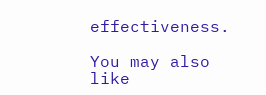effectiveness.

You may also like